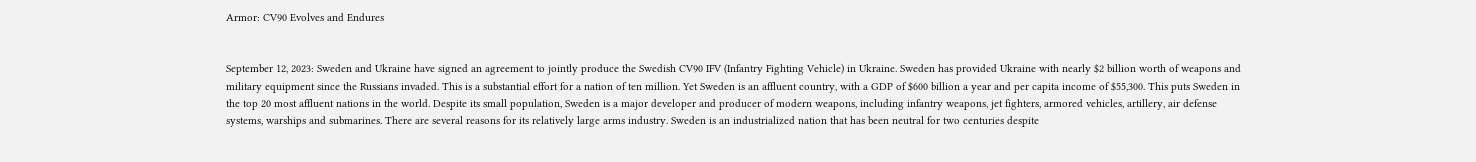Armor: CV90 Evolves and Endures


September 12, 2023: Sweden and Ukraine have signed an agreement to jointly produce the Swedish CV90 IFV (Infantry Fighting Vehicle) in Ukraine. Sweden has provided Ukraine with nearly $2 billion worth of weapons and military equipment since the Russians invaded. This is a substantial effort for a nation of ten million. Yet Sweden is an affluent country, with a GDP of $600 billion a year and per capita income of $55,300. This puts Sweden in the top 20 most affluent nations in the world. Despite its small population, Sweden is a major developer and producer of modern weapons, including infantry weapons, jet fighters, armored vehicles, artillery, air defense systems, warships and submarines. There are several reasons for its relatively large arms industry. Sweden is an industrialized nation that has been neutral for two centuries despite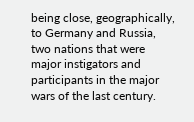being close, geographically, to Germany and Russia, two nations that were major instigators and participants in the major wars of the last century.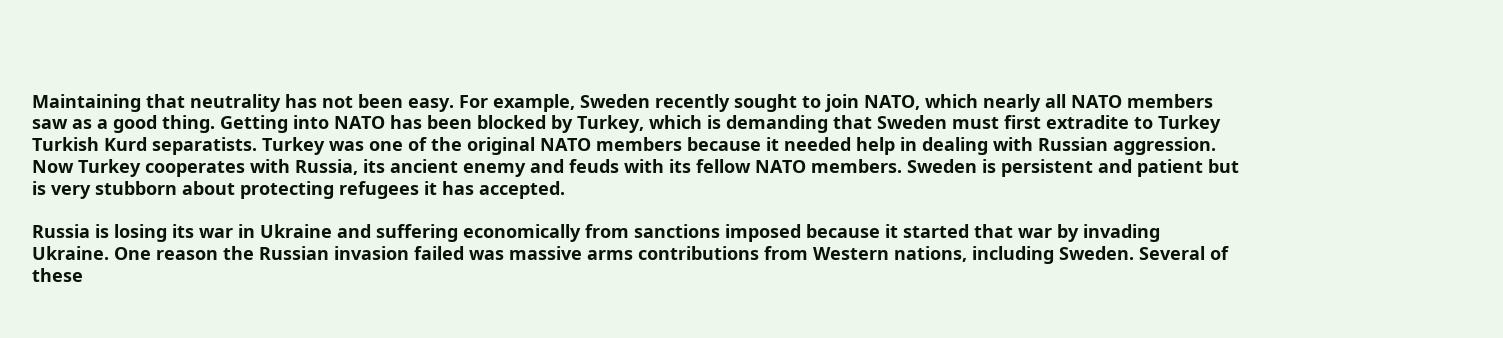Maintaining that neutrality has not been easy. For example, Sweden recently sought to join NATO, which nearly all NATO members saw as a good thing. Getting into NATO has been blocked by Turkey, which is demanding that Sweden must first extradite to Turkey Turkish Kurd separatists. Turkey was one of the original NATO members because it needed help in dealing with Russian aggression. Now Turkey cooperates with Russia, its ancient enemy and feuds with its fellow NATO members. Sweden is persistent and patient but is very stubborn about protecting refugees it has accepted.

Russia is losing its war in Ukraine and suffering economically from sanctions imposed because it started that war by invading Ukraine. One reason the Russian invasion failed was massive arms contributions from Western nations, including Sweden. Several of these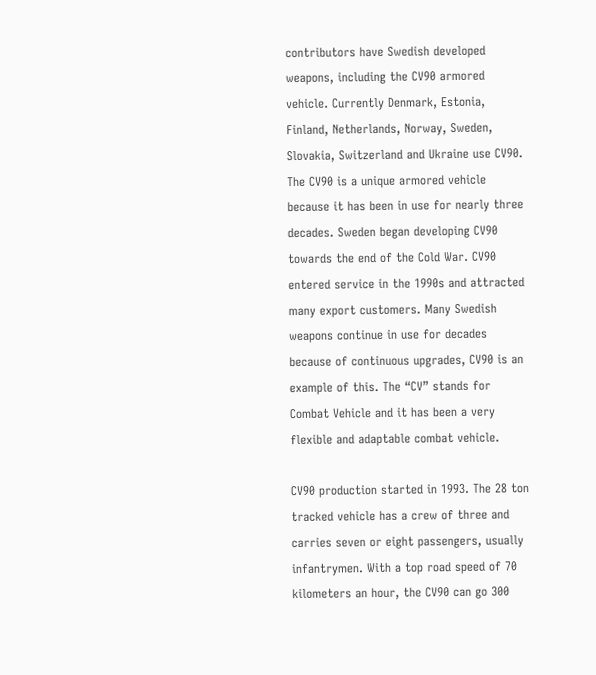contributors have Swedish developed weapons, including the CV90 armored vehicle. Currently Denmark, Estonia, Finland, Netherlands, Norway, Sweden, Slovakia, Switzerland and Ukraine use CV90. The CV90 is a unique armored vehicle because it has been in use for nearly three decades. Sweden began developing CV90 towards the end of the Cold War. CV90 entered service in the 1990s and attracted many export customers. Many Swedish weapons continue in use for decades because of continuous upgrades, CV90 is an example of this. The “CV” stands for Combat Vehicle and it has been a very flexible and adaptable combat vehicle.

CV90 production started in 1993. The 28 ton tracked vehicle has a crew of three and carries seven or eight passengers, usually infantrymen. With a top road speed of 70 kilometers an hour, the CV90 can go 300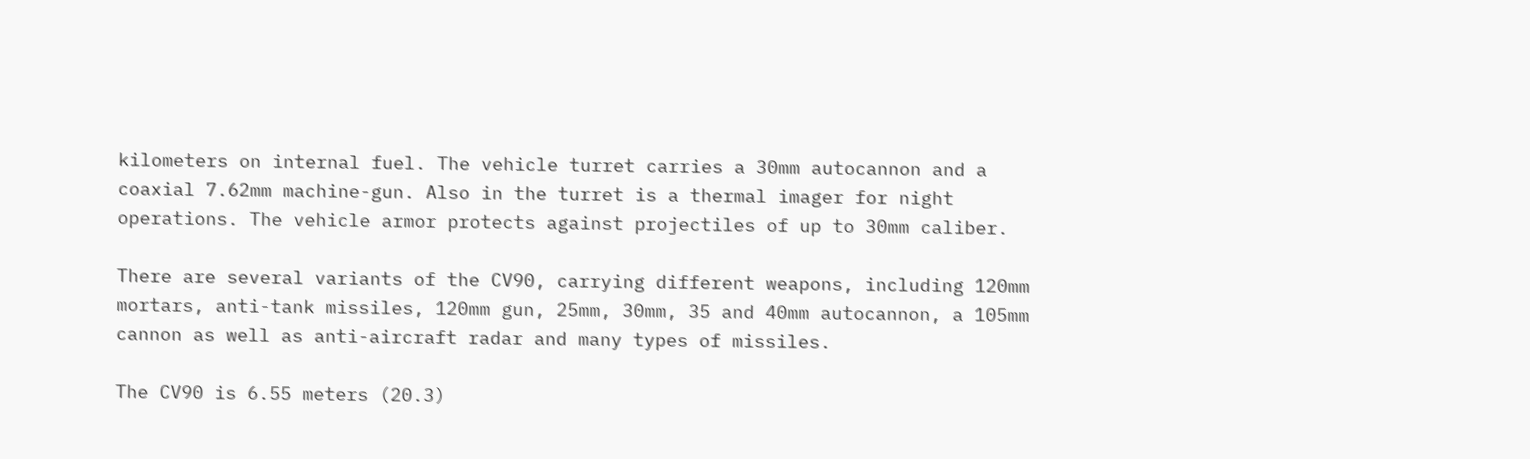kilometers on internal fuel. The vehicle turret carries a 30mm autocannon and a coaxial 7.62mm machine-gun. Also in the turret is a thermal imager for night operations. The vehicle armor protects against projectiles of up to 30mm caliber.

There are several variants of the CV90, carrying different weapons, including 120mm mortars, anti-tank missiles, 120mm gun, 25mm, 30mm, 35 and 40mm autocannon, a 105mm cannon as well as anti-aircraft radar and many types of missiles.

The CV90 is 6.55 meters (20.3)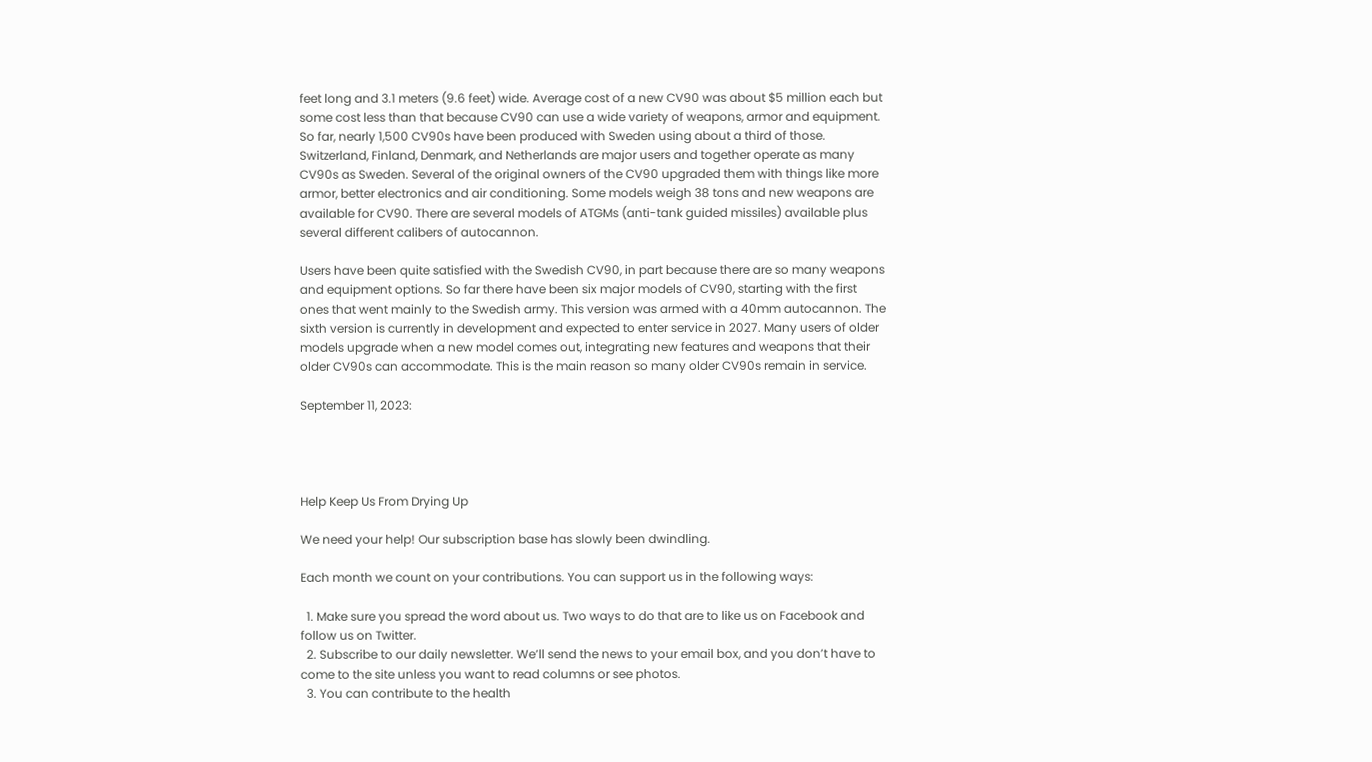feet long and 3.1 meters (9.6 feet) wide. Average cost of a new CV90 was about $5 million each but some cost less than that because CV90 can use a wide variety of weapons, armor and equipment. So far, nearly 1,500 CV90s have been produced with Sweden using about a third of those. Switzerland, Finland, Denmark, and Netherlands are major users and together operate as many CV90s as Sweden. Several of the original owners of the CV90 upgraded them with things like more armor, better electronics and air conditioning. Some models weigh 38 tons and new weapons are available for CV90. There are several models of ATGMs (anti-tank guided missiles) available plus several different calibers of autocannon.

Users have been quite satisfied with the Swedish CV90, in part because there are so many weapons and equipment options. So far there have been six major models of CV90, starting with the first ones that went mainly to the Swedish army. This version was armed with a 40mm autocannon. The sixth version is currently in development and expected to enter service in 2027. Many users of older models upgrade when a new model comes out, integrating new features and weapons that their older CV90s can accommodate. This is the main reason so many older CV90s remain in service.

September 11, 2023:




Help Keep Us From Drying Up

We need your help! Our subscription base has slowly been dwindling.

Each month we count on your contributions. You can support us in the following ways:

  1. Make sure you spread the word about us. Two ways to do that are to like us on Facebook and follow us on Twitter.
  2. Subscribe to our daily newsletter. We’ll send the news to your email box, and you don’t have to come to the site unless you want to read columns or see photos.
  3. You can contribute to the health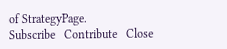of StrategyPage.
Subscribe   Contribute   Close